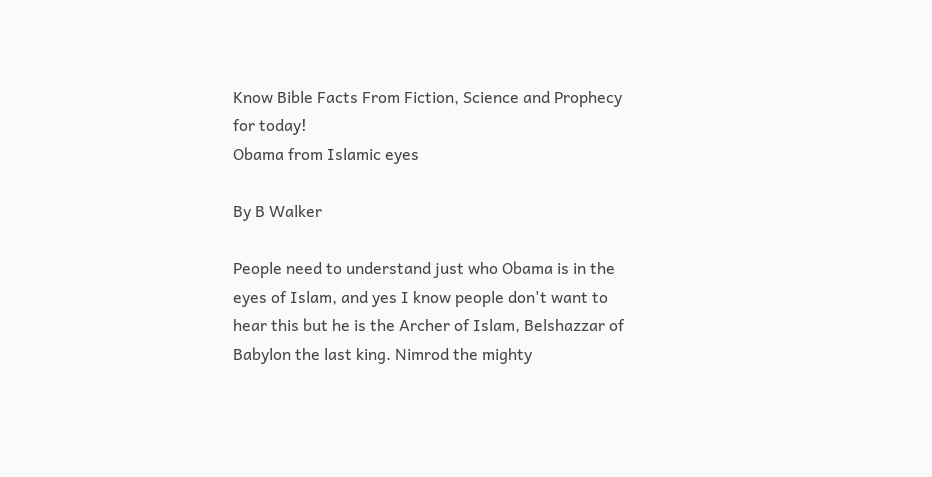Know Bible Facts From Fiction, Science and Prophecy for today!
Obama from Islamic eyes

By B Walker

People need to understand just who Obama is in the eyes of Islam, and yes I know people don't want to hear this but he is the Archer of Islam, Belshazzar of Babylon the last king. Nimrod the mighty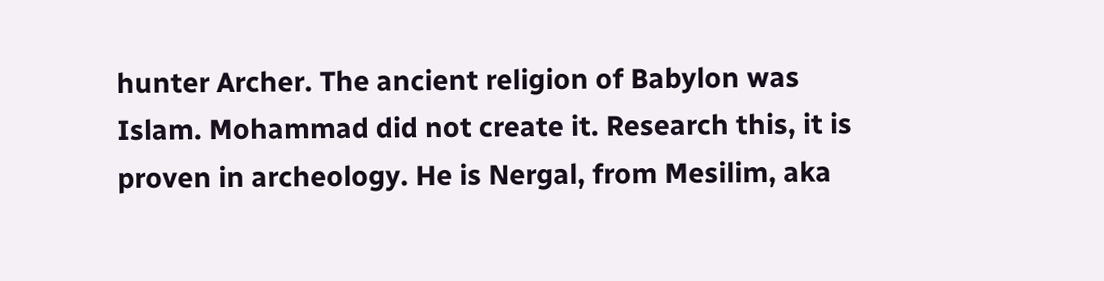hunter Archer. The ancient religion of Babylon was Islam. Mohammad did not create it. Research this, it is proven in archeology. He is Nergal, from Mesilim, aka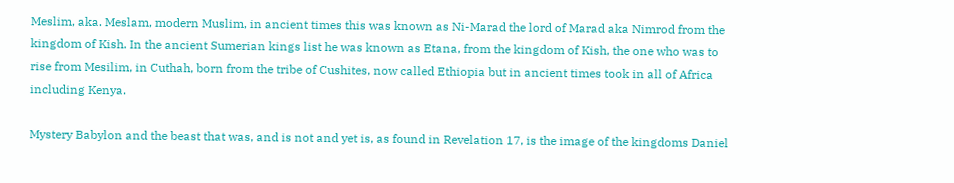Meslim, aka. Meslam, modern Muslim, in ancient times this was known as Ni-Marad the lord of Marad aka Nimrod from the kingdom of Kish. In the ancient Sumerian kings list he was known as Etana, from the kingdom of Kish, the one who was to rise from Mesilim, in Cuthah, born from the tribe of Cushites, now called Ethiopia but in ancient times took in all of Africa including Kenya.

Mystery Babylon and the beast that was, and is not and yet is, as found in Revelation 17, is the image of the kingdoms Daniel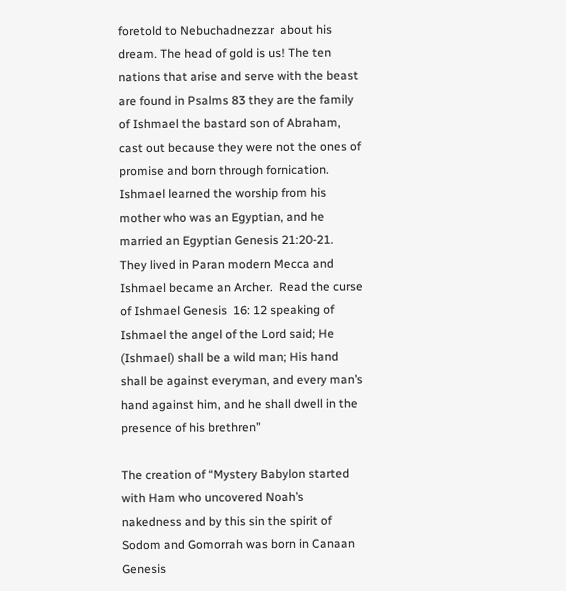foretold to Nebuchadnezzar  about his dream. The head of gold is us! The ten nations that arise and serve with the beast are found in Psalms 83 they are the family of Ishmael the bastard son of Abraham, cast out because they were not the ones of promise and born through fornication. Ishmael learned the worship from his mother who was an Egyptian, and he married an Egyptian Genesis 21:20-21. They lived in Paran modern Mecca and Ishmael became an Archer.  Read the curse of Ishmael Genesis  16: 12 speaking of Ishmael the angel of the Lord said; He (Ishmael) shall be a wild man; His hand shall be against everyman, and every man’s hand against him, and he shall dwell in the presence of his brethren”

The creation of “Mystery Babylon started with Ham who uncovered Noah’s nakedness and by this sin the spirit of Sodom and Gomorrah was born in Canaan Genesis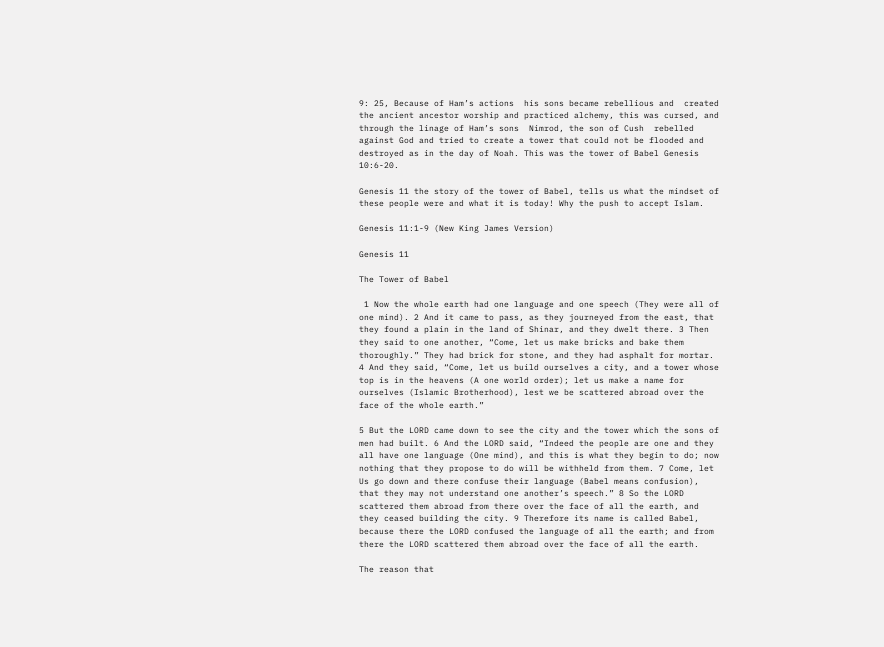9: 25, Because of Ham’s actions  his sons became rebellious and  created the ancient ancestor worship and practiced alchemy, this was cursed, and through the linage of Ham’s sons  Nimrod, the son of Cush  rebelled against God and tried to create a tower that could not be flooded and destroyed as in the day of Noah. This was the tower of Babel Genesis 10:6-20.

Genesis 11 the story of the tower of Babel, tells us what the mindset of these people were and what it is today! Why the push to accept Islam.

Genesis 11:1-9 (New King James Version)

Genesis 11

The Tower of Babel

 1 Now the whole earth had one language and one speech (They were all of one mind). 2 And it came to pass, as they journeyed from the east, that they found a plain in the land of Shinar, and they dwelt there. 3 Then they said to one another, “Come, let us make bricks and bake them thoroughly.” They had brick for stone, and they had asphalt for mortar. 4 And they said, “Come, let us build ourselves a city, and a tower whose top is in the heavens (A one world order); let us make a name for ourselves (Islamic Brotherhood), lest we be scattered abroad over the face of the whole earth.”

5 But the LORD came down to see the city and the tower which the sons of men had built. 6 And the LORD said, “Indeed the people are one and they all have one language (One mind), and this is what they begin to do; now nothing that they propose to do will be withheld from them. 7 Come, let Us go down and there confuse their language (Babel means confusion), that they may not understand one another’s speech.” 8 So the LORD scattered them abroad from there over the face of all the earth, and they ceased building the city. 9 Therefore its name is called Babel, because there the LORD confused the language of all the earth; and from there the LORD scattered them abroad over the face of all the earth.

The reason that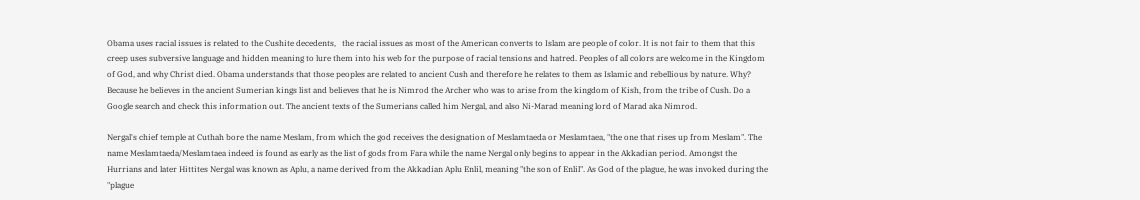Obama uses racial issues is related to the Cushite decedents,   the racial issues as most of the American converts to Islam are people of color. It is not fair to them that this creep uses subversive language and hidden meaning to lure them into his web for the purpose of racial tensions and hatred. Peoples of all colors are welcome in the Kingdom of God, and why Christ died. Obama understands that those peoples are related to ancient Cush and therefore he relates to them as Islamic and rebellious by nature. Why? Because he believes in the ancient Sumerian kings list and believes that he is Nimrod the Archer who was to arise from the kingdom of Kish, from the tribe of Cush. Do a Google search and check this information out. The ancient texts of the Sumerians called him Nergal, and also Ni-Marad meaning lord of Marad aka Nimrod.

Nergal's chief temple at Cuthah bore the name Meslam, from which the god receives the designation of Meslamtaeda or Meslamtaea, "the one that rises up from Meslam". The name Meslamtaeda/Meslamtaea indeed is found as early as the list of gods from Fara while the name Nergal only begins to appear in the Akkadian period. Amongst the Hurrians and later Hittites Nergal was known as Aplu, a name derived from the Akkadian Aplu Enlil, meaning "the son of Enlil". As God of the plague, he was invoked during the "plague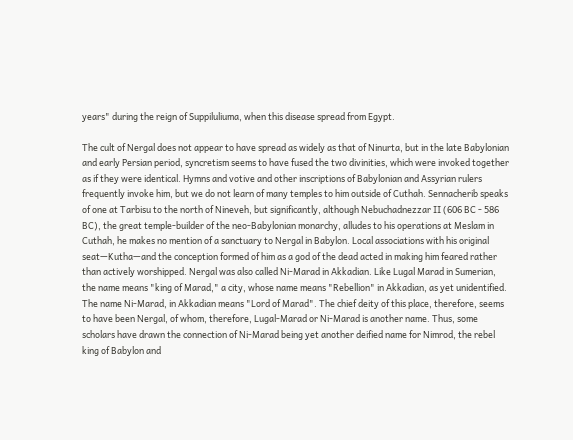years" during the reign of Suppiluliuma, when this disease spread from Egypt.

The cult of Nergal does not appear to have spread as widely as that of Ninurta, but in the late Babylonian and early Persian period, syncretism seems to have fused the two divinities, which were invoked together as if they were identical. Hymns and votive and other inscriptions of Babylonian and Assyrian rulers frequently invoke him, but we do not learn of many temples to him outside of Cuthah. Sennacherib speaks of one at Tarbisu to the north of Nineveh, but significantly, although Nebuchadnezzar II (606 BC - 586 BC), the great temple-builder of the neo-Babylonian monarchy, alludes to his operations at Meslam in Cuthah, he makes no mention of a sanctuary to Nergal in Babylon. Local associations with his original seat—Kutha—and the conception formed of him as a god of the dead acted in making him feared rather than actively worshipped. Nergal was also called Ni-Marad in Akkadian. Like Lugal Marad in Sumerian, the name means "king of Marad," a city, whose name means "Rebellion" in Akkadian, as yet unidentified. The name Ni-Marad, in Akkadian means "Lord of Marad". The chief deity of this place, therefore, seems to have been Nergal, of whom, therefore, Lugal-Marad or Ni-Marad is another name. Thus, some scholars have drawn the connection of Ni-Marad being yet another deified name for Nimrod, the rebel king of Babylon and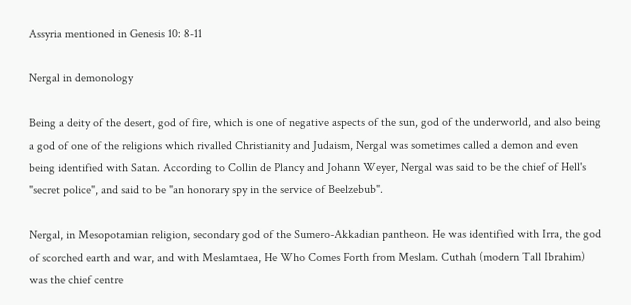Assyria mentioned in Genesis 10: 8-11

Nergal in demonology

Being a deity of the desert, god of fire, which is one of negative aspects of the sun, god of the underworld, and also being a god of one of the religions which rivalled Christianity and Judaism, Nergal was sometimes called a demon and even being identified with Satan. According to Collin de Plancy and Johann Weyer, Nergal was said to be the chief of Hell's "secret police", and said to be "an honorary spy in the service of Beelzebub".

Nergal, in Mesopotamian religion, secondary god of the Sumero-Akkadian pantheon. He was identified with Irra, the god of scorched earth and war, and with Meslamtaea, He Who Comes Forth from Meslam. Cuthah (modern Tall Ibrahim) was the chief centre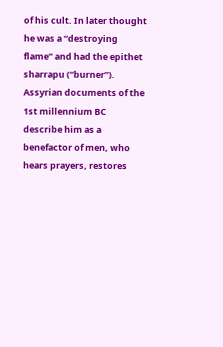of his cult. In later thought he was a “destroying flame” and had the epithet sharrapu (“burner”). Assyrian documents of the 1st millennium BC describe him as a benefactor of men, who hears prayers, restores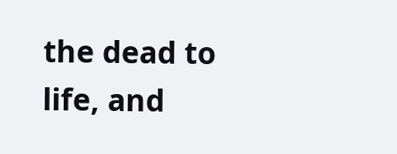the dead to life, and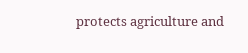protects agriculture and